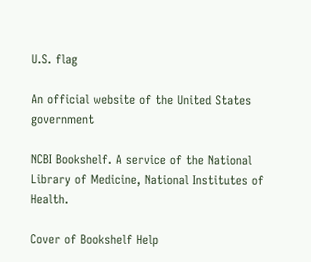U.S. flag

An official website of the United States government

NCBI Bookshelf. A service of the National Library of Medicine, National Institutes of Health.

Cover of Bookshelf Help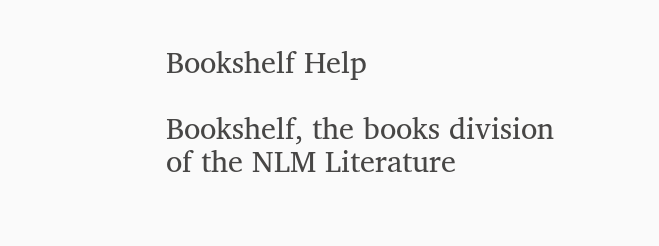Bookshelf Help

Bookshelf, the books division of the NLM Literature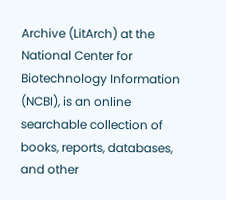Archive (LitArch) at the National Center for Biotechnology Information (NCBI), is an online searchable collection of books, reports, databases, and other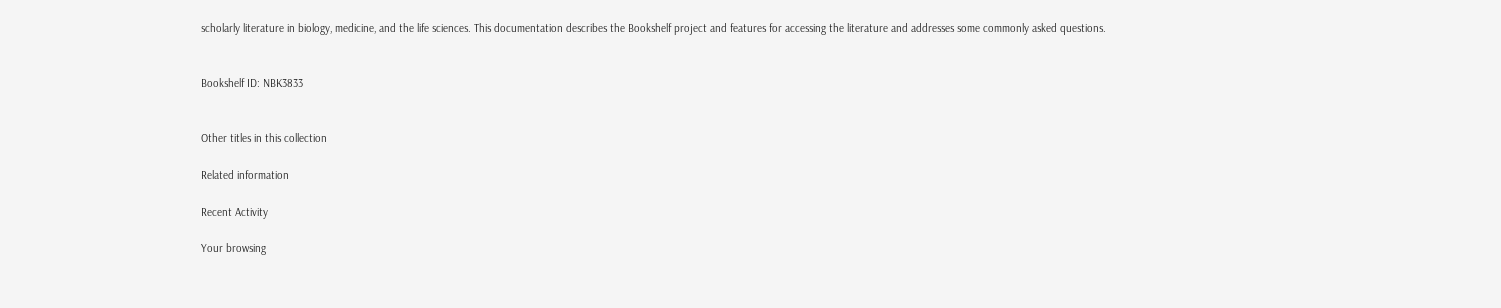scholarly literature in biology, medicine, and the life sciences. This documentation describes the Bookshelf project and features for accessing the literature and addresses some commonly asked questions.


Bookshelf ID: NBK3833


Other titles in this collection

Related information

Recent Activity

Your browsing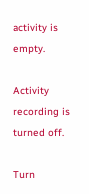activity is empty.

Activity recording is turned off.

Turn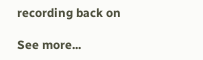recording back on

See more...